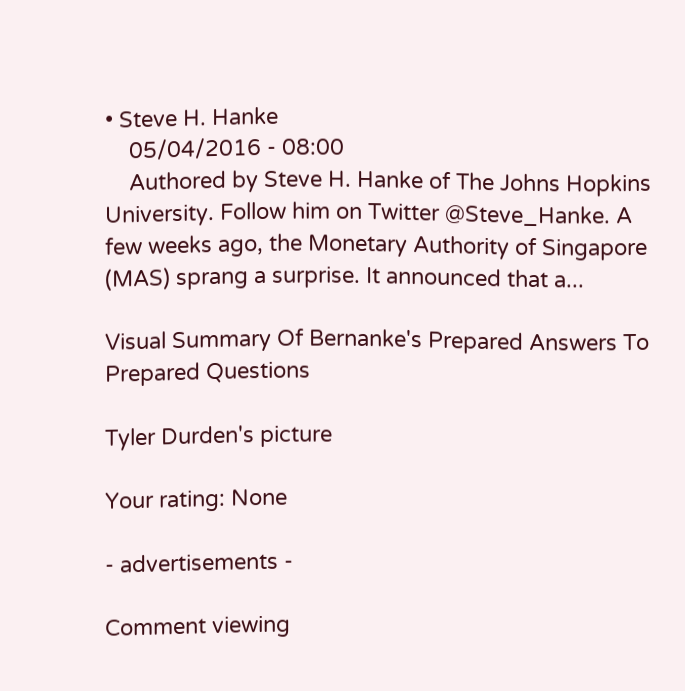• Steve H. Hanke
    05/04/2016 - 08:00
    Authored by Steve H. Hanke of The Johns Hopkins University. Follow him on Twitter @Steve_Hanke. A few weeks ago, the Monetary Authority of Singapore (MAS) sprang a surprise. It announced that a...

Visual Summary Of Bernanke's Prepared Answers To Prepared Questions

Tyler Durden's picture

Your rating: None

- advertisements -

Comment viewing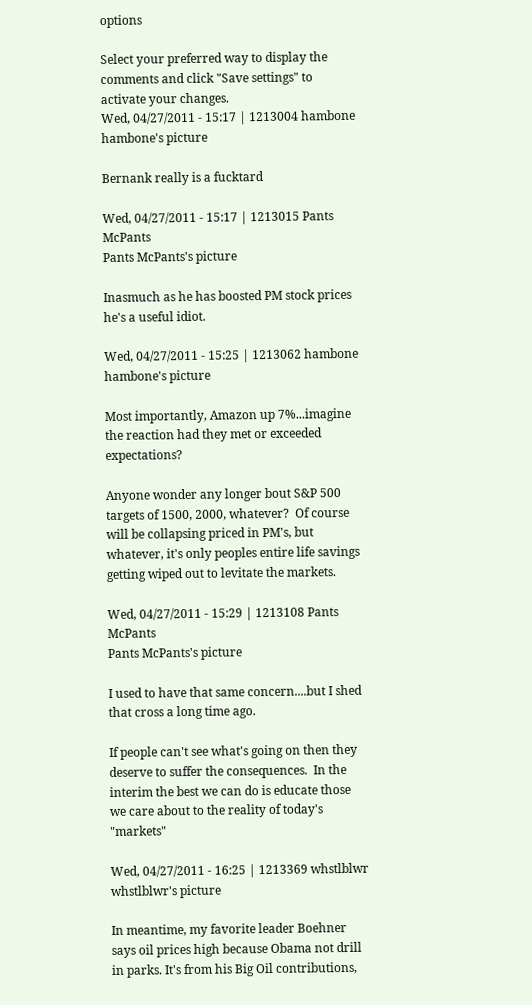options

Select your preferred way to display the comments and click "Save settings" to activate your changes.
Wed, 04/27/2011 - 15:17 | 1213004 hambone
hambone's picture

Bernank really is a fucktard

Wed, 04/27/2011 - 15:17 | 1213015 Pants McPants
Pants McPants's picture

Inasmuch as he has boosted PM stock prices he's a useful idiot.

Wed, 04/27/2011 - 15:25 | 1213062 hambone
hambone's picture

Most importantly, Amazon up 7%...imagine the reaction had they met or exceeded expectations?

Anyone wonder any longer bout S&P 500 targets of 1500, 2000, whatever?  Of course will be collapsing priced in PM's, but whatever, it's only peoples entire life savings getting wiped out to levitate the markets.

Wed, 04/27/2011 - 15:29 | 1213108 Pants McPants
Pants McPants's picture

I used to have that same concern....but I shed that cross a long time ago.

If people can't see what's going on then they deserve to suffer the consequences.  In the interim the best we can do is educate those we care about to the reality of today's "markets"

Wed, 04/27/2011 - 16:25 | 1213369 whstlblwr
whstlblwr's picture

In meantime, my favorite leader Boehner says oil prices high because Obama not drill in parks. It's from his Big Oil contributions,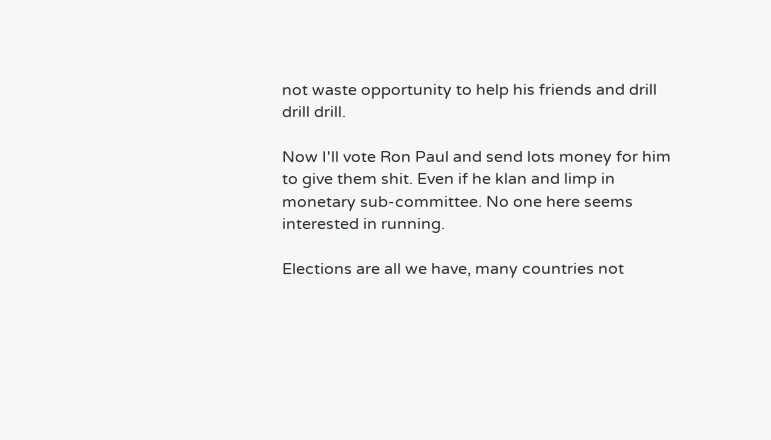not waste opportunity to help his friends and drill drill drill.

Now I'll vote Ron Paul and send lots money for him to give them shit. Even if he klan and limp in monetary sub-committee. No one here seems interested in running.

Elections are all we have, many countries not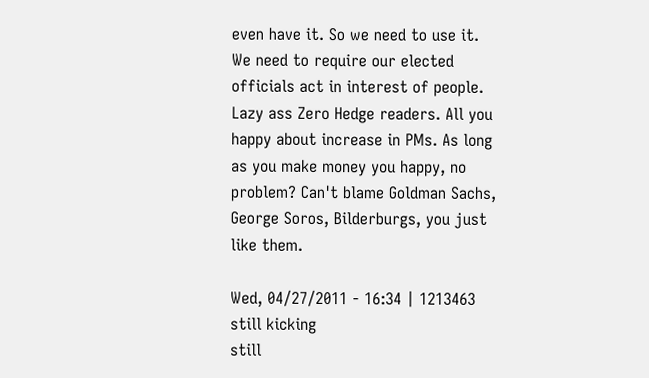even have it. So we need to use it. We need to require our elected officials act in interest of people. Lazy ass Zero Hedge readers. All you happy about increase in PMs. As long as you make money you happy, no problem? Can't blame Goldman Sachs, George Soros, Bilderburgs, you just like them.

Wed, 04/27/2011 - 16:34 | 1213463 still kicking
still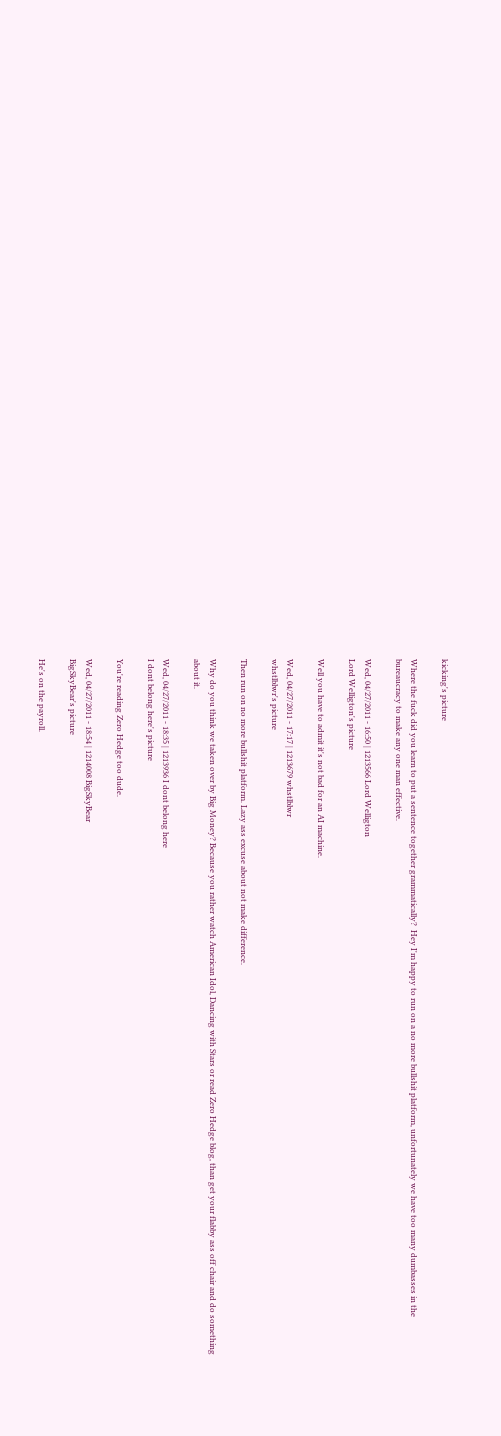kicking's picture

Where the fuck did you learn to put a sentence together grammatically?  Hey I'm happy to run on a no more bullshit platform, unfortunately we have too many dumbasses in the bureaucracy to make any one man effective.

Wed, 04/27/2011 - 16:50 | 1213566 Lord Welligton
Lord Welligton's picture

Well you have to admit it's not bad for an AI machine.

Wed, 04/27/2011 - 17:17 | 1213679 whstlblwr
whstlblwr's picture

Then run on no more bullshit platform. Lazy ass excuse about not make difference.

Why do you think we taken over by Big Money? Because you rather watch American Idol, Dancing with Stars or read Zero Hedge blog, than get your flabby ass off chair and do something about it.

Wed, 04/27/2011 - 18:35 | 1213936 I dont belong here
I dont belong here's picture

You're reading Zero Hedge too dude.

Wed, 04/27/2011 - 18:54 | 1214008 BigSkyBear
BigSkyBear's picture

He's on the payroll.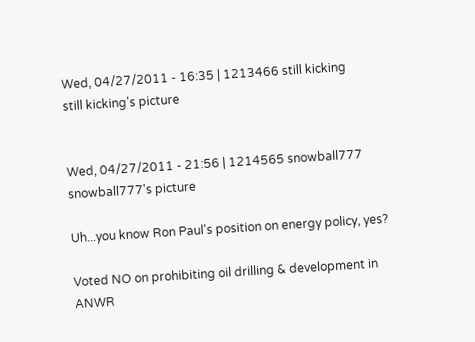Wed, 04/27/2011 - 16:35 | 1213466 still kicking
still kicking's picture


Wed, 04/27/2011 - 21:56 | 1214565 snowball777
snowball777's picture

Uh...you know Ron Paul's position on energy policy, yes?

Voted NO on prohibiting oil drilling & development in ANWR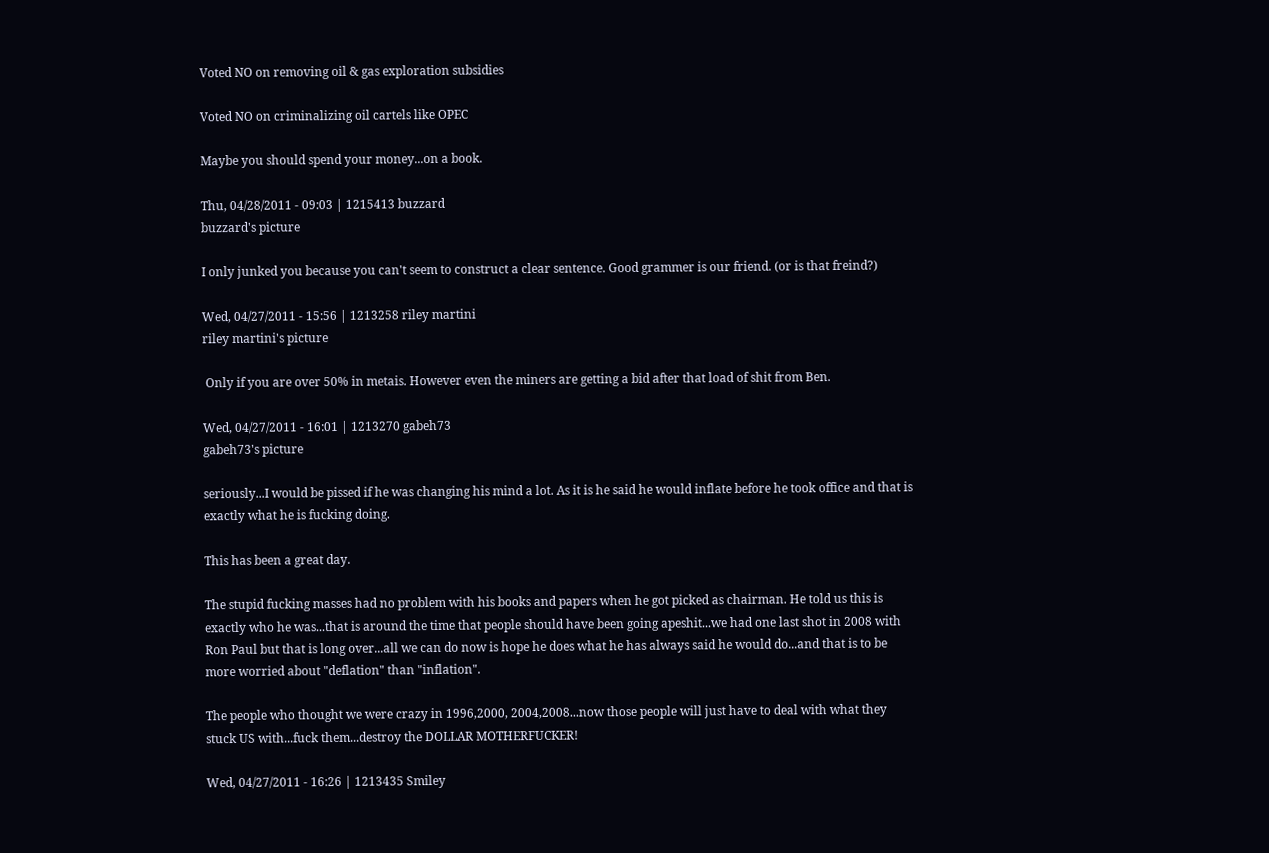Voted NO on removing oil & gas exploration subsidies

Voted NO on criminalizing oil cartels like OPEC

Maybe you should spend your money...on a book.

Thu, 04/28/2011 - 09:03 | 1215413 buzzard
buzzard's picture

I only junked you because you can't seem to construct a clear sentence. Good grammer is our friend. (or is that freind?)

Wed, 04/27/2011 - 15:56 | 1213258 riley martini
riley martini's picture

 Only if you are over 50% in metais. However even the miners are getting a bid after that load of shit from Ben.

Wed, 04/27/2011 - 16:01 | 1213270 gabeh73
gabeh73's picture

seriously...I would be pissed if he was changing his mind a lot. As it is he said he would inflate before he took office and that is exactly what he is fucking doing.

This has been a great day.

The stupid fucking masses had no problem with his books and papers when he got picked as chairman. He told us this is exactly who he was...that is around the time that people should have been going apeshit...we had one last shot in 2008 with Ron Paul but that is long over...all we can do now is hope he does what he has always said he would do...and that is to be more worried about "deflation" than "inflation".

The people who thought we were crazy in 1996,2000, 2004,2008...now those people will just have to deal with what they stuck US with...fuck them...destroy the DOLLAR MOTHERFUCKER!

Wed, 04/27/2011 - 16:26 | 1213435 Smiley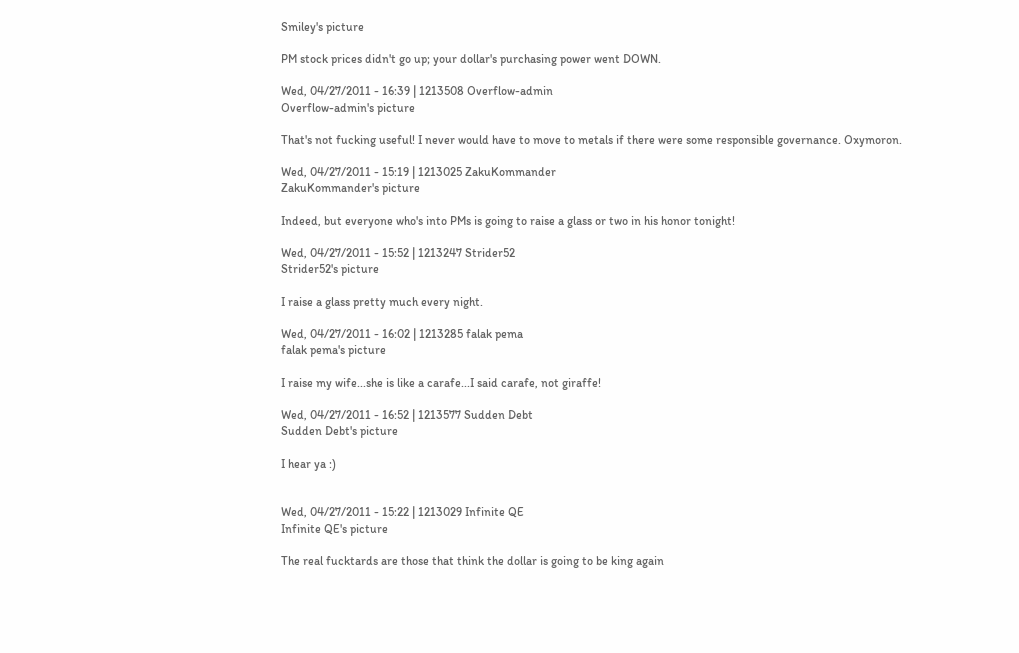Smiley's picture

PM stock prices didn't go up; your dollar's purchasing power went DOWN.

Wed, 04/27/2011 - 16:39 | 1213508 Overflow-admin
Overflow-admin's picture

That's not fucking useful! I never would have to move to metals if there were some responsible governance. Oxymoron.

Wed, 04/27/2011 - 15:19 | 1213025 ZakuKommander
ZakuKommander's picture

Indeed, but everyone who's into PMs is going to raise a glass or two in his honor tonight!

Wed, 04/27/2011 - 15:52 | 1213247 Strider52
Strider52's picture

I raise a glass pretty much every night.

Wed, 04/27/2011 - 16:02 | 1213285 falak pema
falak pema's picture

I raise my wife...she is like a carafe...I said carafe, not giraffe!

Wed, 04/27/2011 - 16:52 | 1213577 Sudden Debt
Sudden Debt's picture

I hear ya :)


Wed, 04/27/2011 - 15:22 | 1213029 Infinite QE
Infinite QE's picture

The real fucktards are those that think the dollar is going to be king again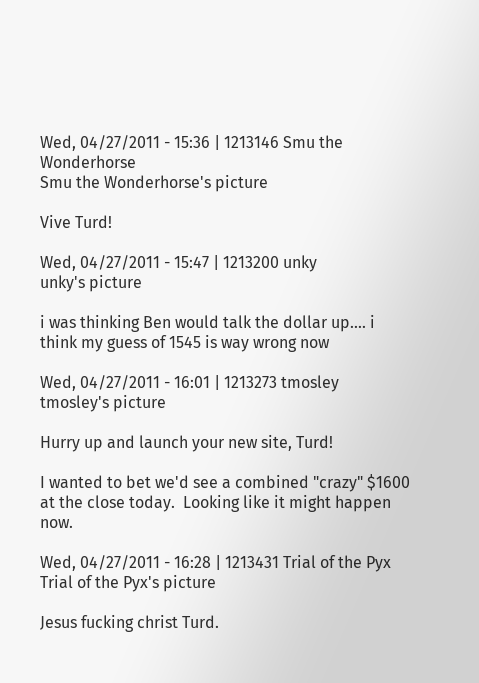Wed, 04/27/2011 - 15:36 | 1213146 Smu the Wonderhorse
Smu the Wonderhorse's picture

Vive Turd!

Wed, 04/27/2011 - 15:47 | 1213200 unky
unky's picture

i was thinking Ben would talk the dollar up.... i think my guess of 1545 is way wrong now

Wed, 04/27/2011 - 16:01 | 1213273 tmosley
tmosley's picture

Hurry up and launch your new site, Turd!

I wanted to bet we'd see a combined "crazy" $1600 at the close today.  Looking like it might happen now.

Wed, 04/27/2011 - 16:28 | 1213431 Trial of the Pyx
Trial of the Pyx's picture

Jesus fucking christ Turd.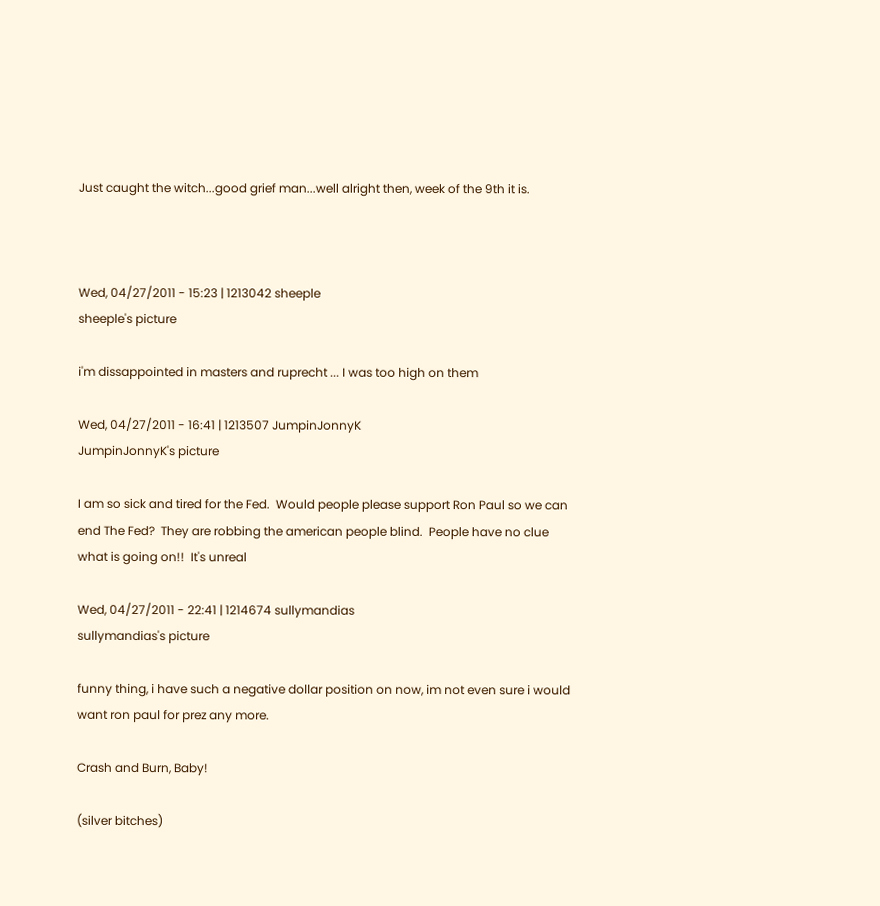Just caught the witch...good grief man...well alright then, week of the 9th it is.



Wed, 04/27/2011 - 15:23 | 1213042 sheeple
sheeple's picture

i'm dissappointed in masters and ruprecht ... I was too high on them

Wed, 04/27/2011 - 16:41 | 1213507 JumpinJonnyK
JumpinJonnyK's picture

I am so sick and tired for the Fed.  Would people please support Ron Paul so we can end The Fed?  They are robbing the american people blind.  People have no clue what is going on!!  It's unreal

Wed, 04/27/2011 - 22:41 | 1214674 sullymandias
sullymandias's picture

funny thing, i have such a negative dollar position on now, im not even sure i would want ron paul for prez any more.

Crash and Burn, Baby!

(silver bitches)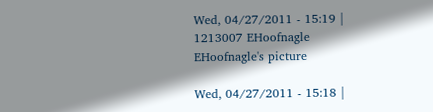Wed, 04/27/2011 - 15:19 | 1213007 EHoofnagle
EHoofnagle's picture

Wed, 04/27/2011 - 15:18 |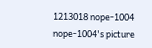1213018 nope-1004
nope-1004's picture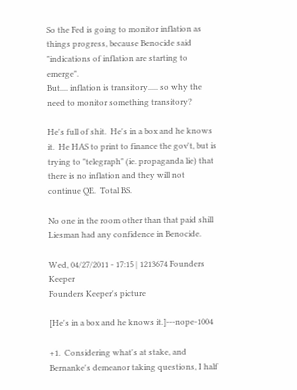So the Fed is going to monitor inflation as things progress, because Benocide said "indications of inflation are starting to emerge".
But.... inflation is transitory..... so why the need to monitor something transitory?

He's full of shit.  He's in a box and he knows it.  He HAS to print to finance the gov't, but is trying to "telegraph" (ie. propaganda lie) that there is no inflation and they will not continue QE.  Total BS.

No one in the room other than that paid shill Liesman had any confidence in Benocide.

Wed, 04/27/2011 - 17:15 | 1213674 Founders Keeper
Founders Keeper's picture

[He's in a box and he knows it.]---nope-1004

+1.  Considering what's at stake, and Bernanke's demeanor taking questions, I half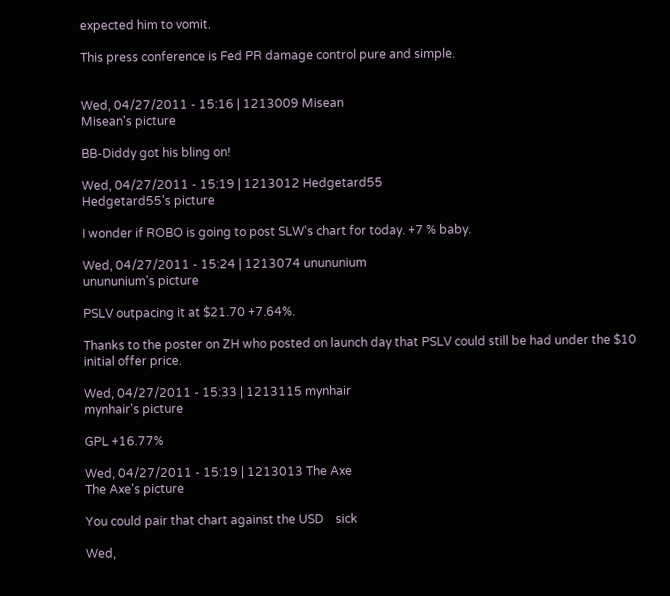expected him to vomit.

This press conference is Fed PR damage control pure and simple.


Wed, 04/27/2011 - 15:16 | 1213009 Misean
Misean's picture

BB-Diddy got his bling on!

Wed, 04/27/2011 - 15:19 | 1213012 Hedgetard55
Hedgetard55's picture

I wonder if ROBO is going to post SLW's chart for today. +7 % baby.

Wed, 04/27/2011 - 15:24 | 1213074 unununium
unununium's picture

PSLV outpacing it at $21.70 +7.64%.

Thanks to the poster on ZH who posted on launch day that PSLV could still be had under the $10 initial offer price.

Wed, 04/27/2011 - 15:33 | 1213115 mynhair
mynhair's picture

GPL +16.77%

Wed, 04/27/2011 - 15:19 | 1213013 The Axe
The Axe's picture

You could pair that chart against the USD    sick

Wed,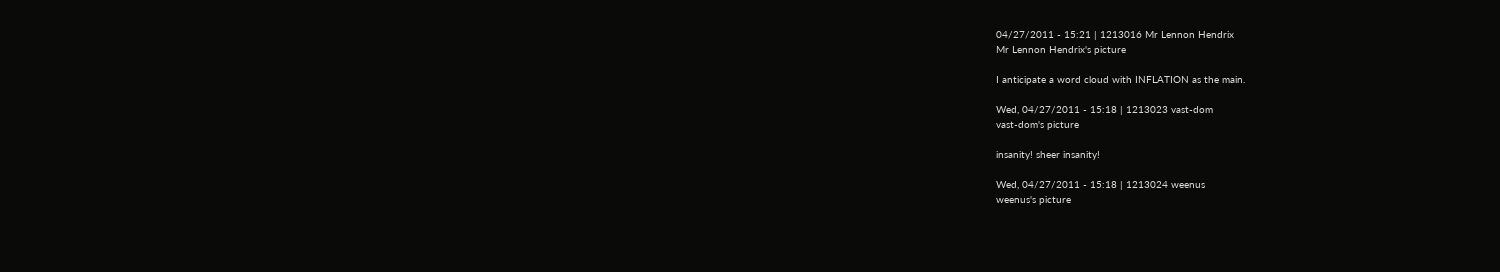04/27/2011 - 15:21 | 1213016 Mr Lennon Hendrix
Mr Lennon Hendrix's picture

I anticipate a word cloud with INFLATION as the main.

Wed, 04/27/2011 - 15:18 | 1213023 vast-dom
vast-dom's picture

insanity! sheer insanity!

Wed, 04/27/2011 - 15:18 | 1213024 weenus
weenus's picture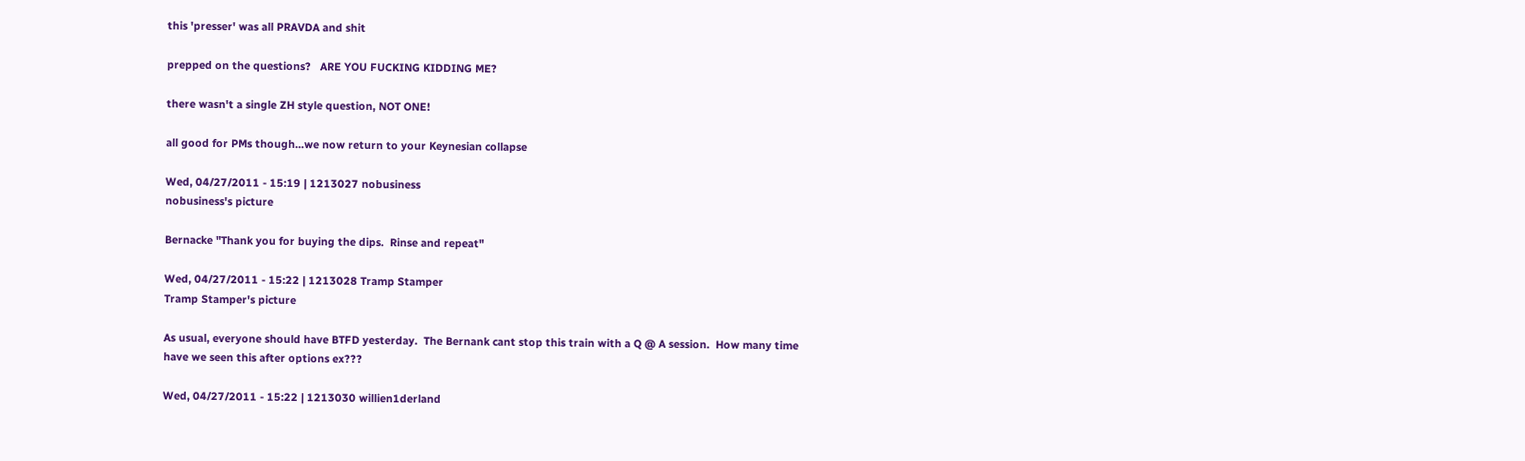this 'presser' was all PRAVDA and shit

prepped on the questions?   ARE YOU FUCKING KIDDING ME?

there wasn't a single ZH style question, NOT ONE!

all good for PMs though...we now return to your Keynesian collapse

Wed, 04/27/2011 - 15:19 | 1213027 nobusiness
nobusiness's picture

Bernacke "Thank you for buying the dips.  Rinse and repeat"

Wed, 04/27/2011 - 15:22 | 1213028 Tramp Stamper
Tramp Stamper's picture

As usual, everyone should have BTFD yesterday.  The Bernank cant stop this train with a Q @ A session.  How many time have we seen this after options ex???

Wed, 04/27/2011 - 15:22 | 1213030 willien1derland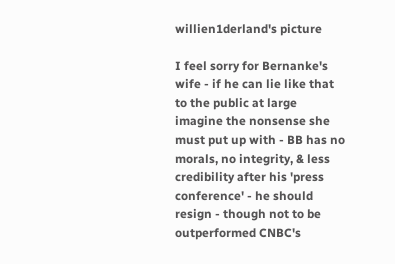willien1derland's picture

I feel sorry for Bernanke's wife - if he can lie like that to the public at large imagine the nonsense she must put up with - BB has no morals, no integrity, & less credibility after his 'press conference' - he should resign - though not to be outperformed CNBC's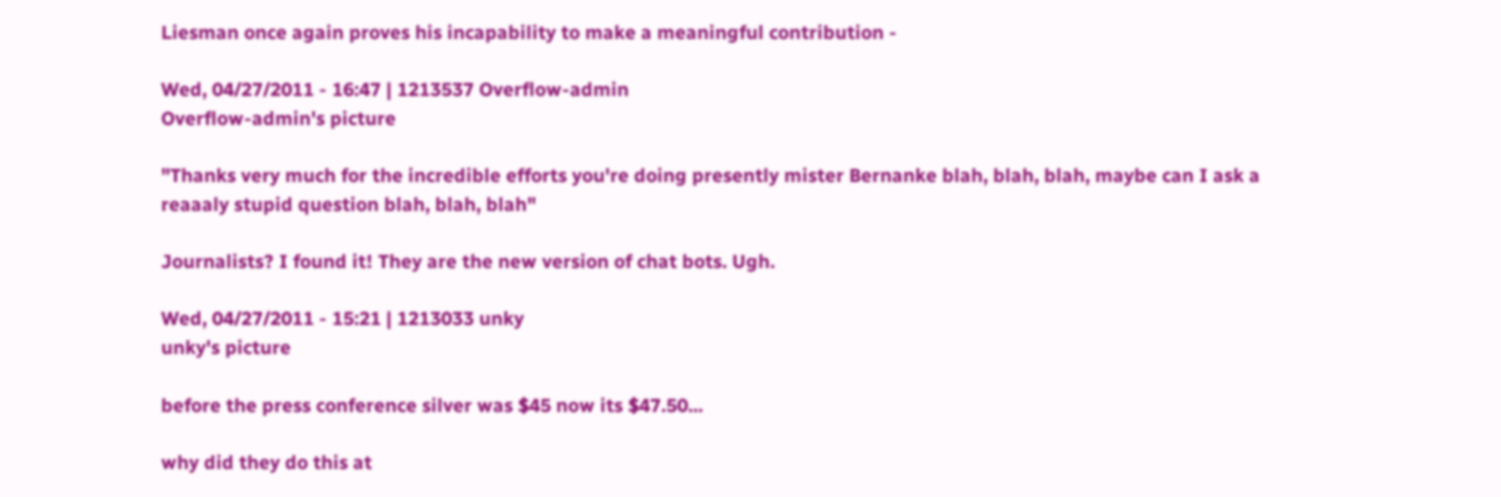Liesman once again proves his incapability to make a meaningful contribution -

Wed, 04/27/2011 - 16:47 | 1213537 Overflow-admin
Overflow-admin's picture

"Thanks very much for the incredible efforts you're doing presently mister Bernanke blah, blah, blah, maybe can I ask a reaaaly stupid question blah, blah, blah"

Journalists? I found it! They are the new version of chat bots. Ugh.

Wed, 04/27/2011 - 15:21 | 1213033 unky
unky's picture

before the press conference silver was $45 now its $47.50...

why did they do this at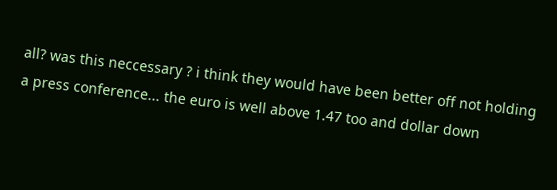all? was this neccessary ? i think they would have been better off not holding a press conference... the euro is well above 1.47 too and dollar down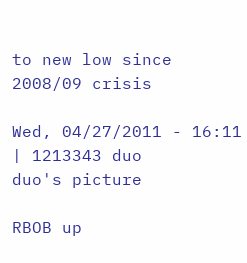to new low since 2008/09 crisis

Wed, 04/27/2011 - 16:11 | 1213343 duo
duo's picture

RBOB up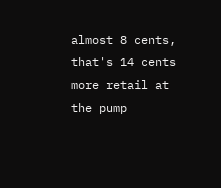almost 8 cents, that's 14 cents more retail at the pump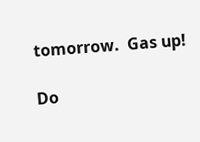tomorrow.  Gas up!

Do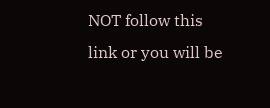NOT follow this link or you will be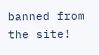banned from the site!